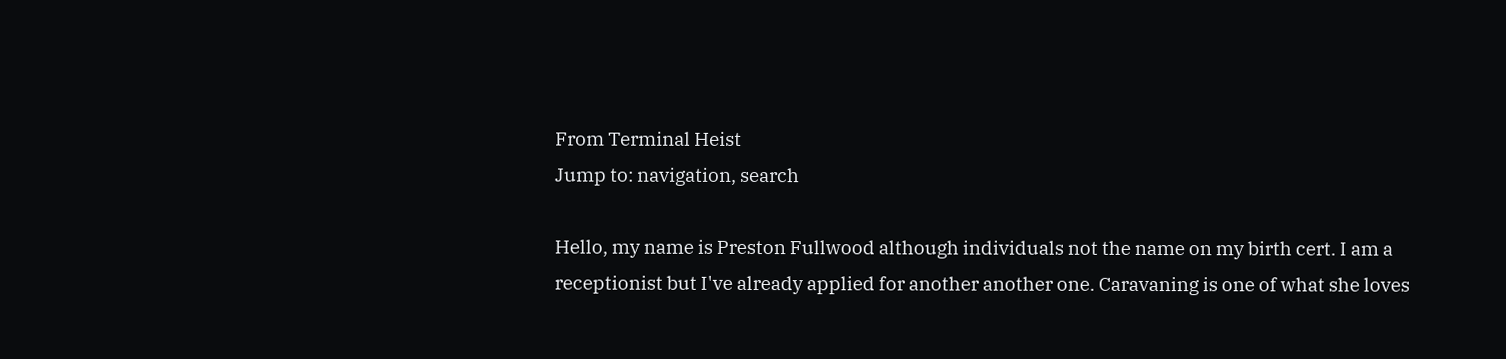From Terminal Heist
Jump to: navigation, search

Hello, my name is Preston Fullwood although individuals not the name on my birth cert. I am a receptionist but I've already applied for another another one. Caravaning is one of what she loves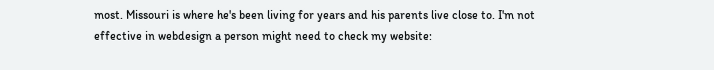most. Missouri is where he's been living for years and his parents live close to. I'm not effective in webdesign a person might need to check my website: